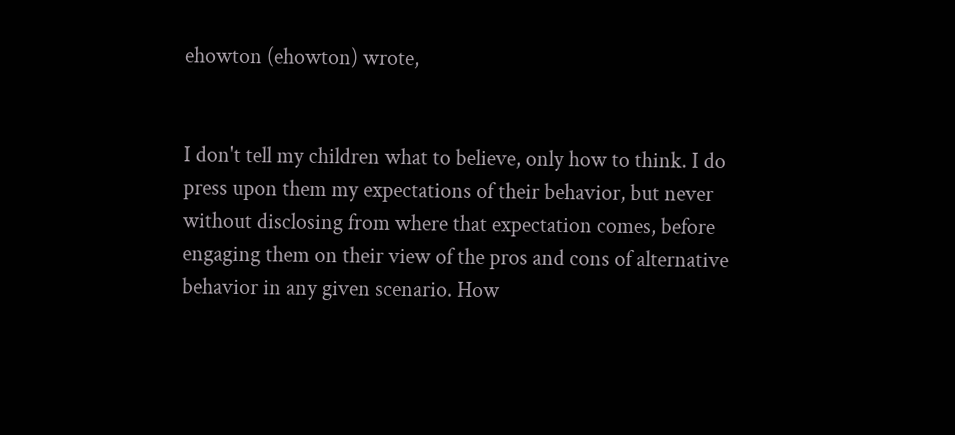ehowton (ehowton) wrote,


I don't tell my children what to believe, only how to think. I do press upon them my expectations of their behavior, but never without disclosing from where that expectation comes, before engaging them on their view of the pros and cons of alternative behavior in any given scenario. How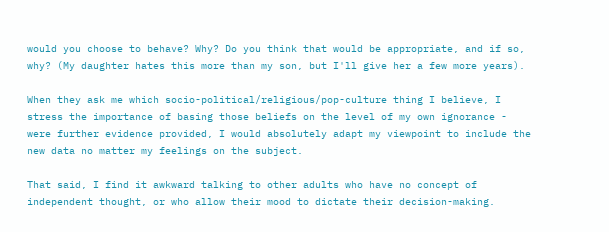would you choose to behave? Why? Do you think that would be appropriate, and if so, why? (My daughter hates this more than my son, but I'll give her a few more years).

When they ask me which socio-political/religious/pop-culture thing I believe, I stress the importance of basing those beliefs on the level of my own ignorance - were further evidence provided, I would absolutely adapt my viewpoint to include the new data no matter my feelings on the subject.

That said, I find it awkward talking to other adults who have no concept of independent thought, or who allow their mood to dictate their decision-making.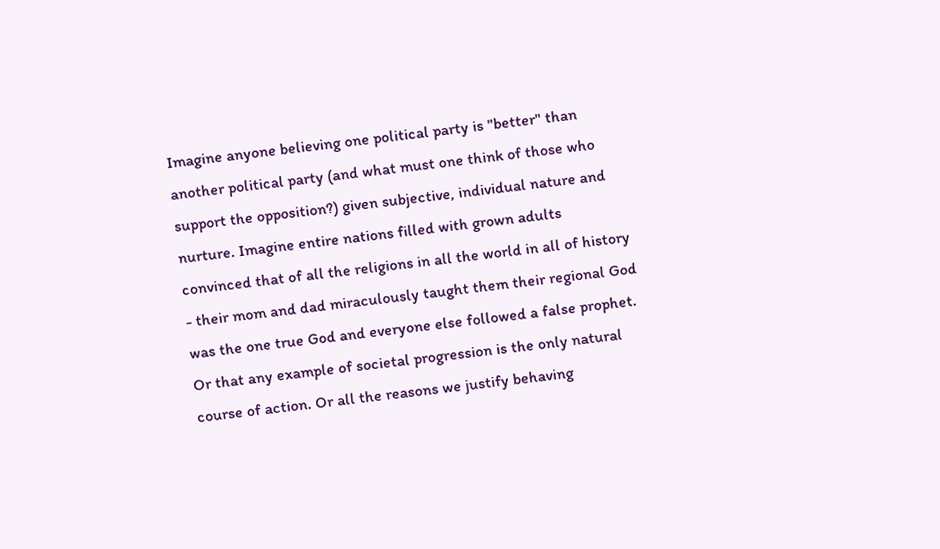Imagine anyone believing one political party is "better" than another political party (and what must one think of those who support the opposition?) given subjective, individual nature and nurture. Imagine entire nations filled with grown adults convinced that of all the religions in all the world in all of history - their mom and dad miraculously taught them their regional God was the one true God and everyone else followed a false prophet. Or that any example of societal progression is the only natural course of action. Or all the reasons we justify behaving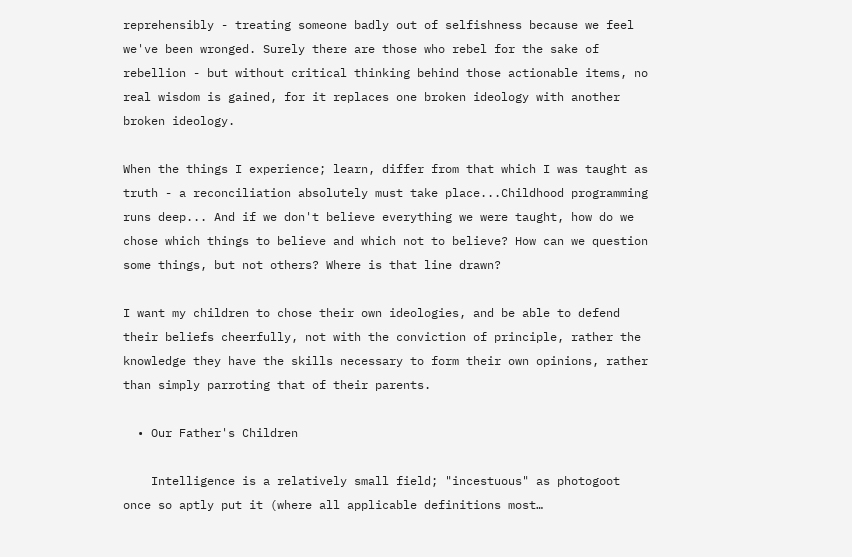reprehensibly - treating someone badly out of selfishness because we feel we've been wronged. Surely there are those who rebel for the sake of rebellion - but without critical thinking behind those actionable items, no real wisdom is gained, for it replaces one broken ideology with another broken ideology.

When the things I experience; learn, differ from that which I was taught as truth - a reconciliation absolutely must take place...Childhood programming runs deep... And if we don't believe everything we were taught, how do we chose which things to believe and which not to believe? How can we question some things, but not others? Where is that line drawn?

I want my children to chose their own ideologies, and be able to defend their beliefs cheerfully, not with the conviction of principle, rather the knowledge they have the skills necessary to form their own opinions, rather than simply parroting that of their parents.

  • Our Father's Children

    Intelligence is a relatively small field; "incestuous" as photogoot once so aptly put it (where all applicable definitions most…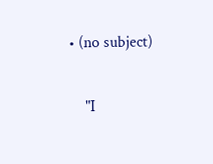• (no subject)

    "I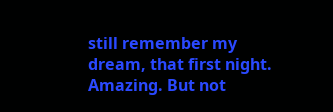still remember my dream, that first night. Amazing. But not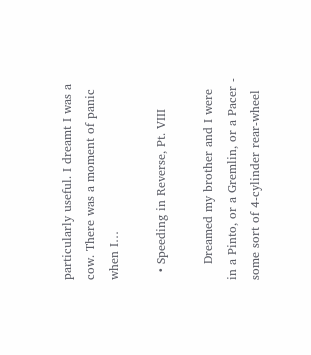particularly useful. I dreamt I was a cow. There was a moment of panic when I…

  • Speeding in Reverse, Pt. VIII

    Dreamed my brother and I were in a Pinto, or a Gremlin, or a Pacer - some sort of 4-cylinder rear-wheel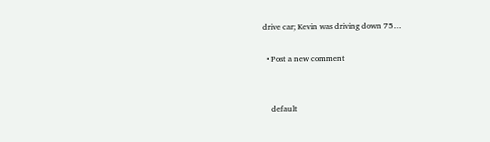drive car; Kevin was driving down 75…

  • Post a new comment


    default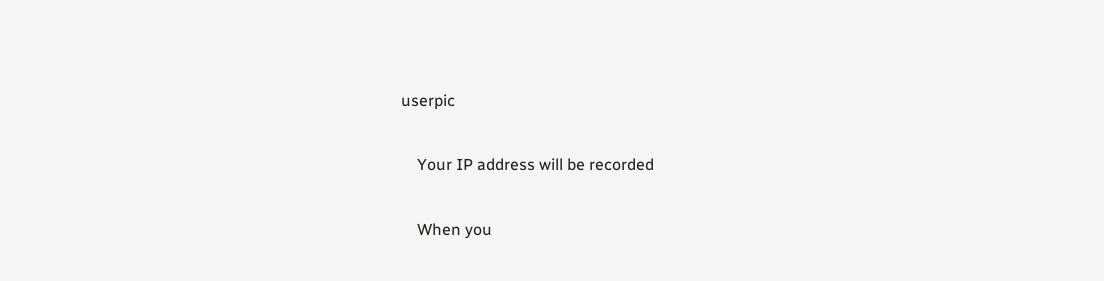userpic

    Your IP address will be recorded

    When you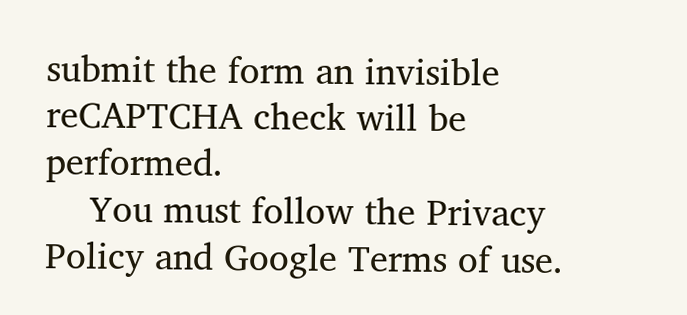submit the form an invisible reCAPTCHA check will be performed.
    You must follow the Privacy Policy and Google Terms of use.